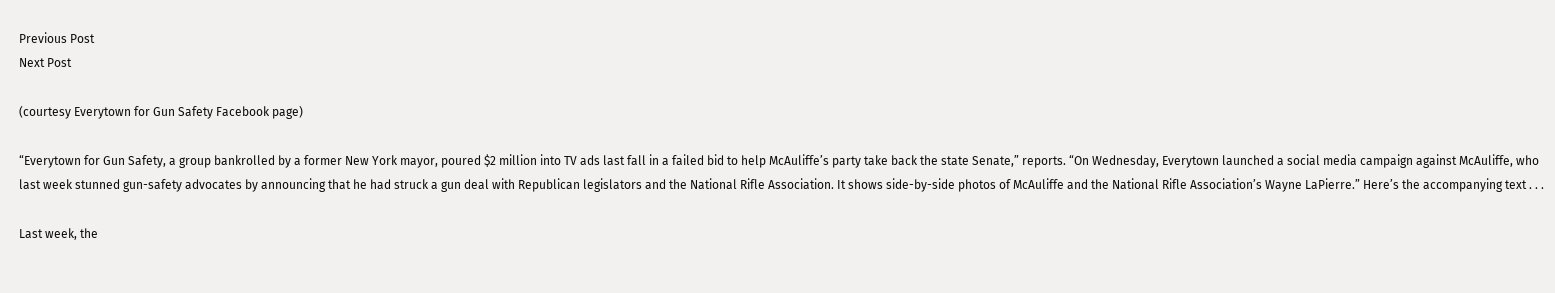Previous Post
Next Post

(courtesy Everytown for Gun Safety Facebook page)

“Everytown for Gun Safety, a group bankrolled by a former New York mayor, poured $2 million into TV ads last fall in a failed bid to help McAuliffe’s party take back the state Senate,” reports. “On Wednesday, Everytown launched a social media campaign against McAuliffe, who last week stunned gun-safety advocates by announcing that he had struck a gun deal with Republican legislators and the National Rifle Association. It shows side-by-side photos of McAuliffe and the National Rifle Association’s Wayne LaPierre.” Here’s the accompanying text . . .

Last week, the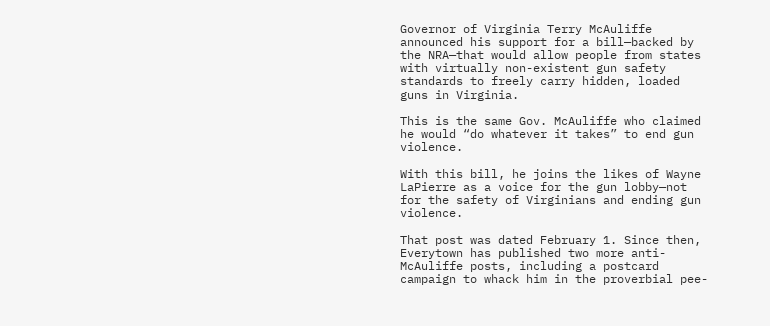Governor of Virginia Terry McAuliffe announced his support for a bill—backed by the NRA—that would allow people from states with virtually non-existent gun safety standards to freely carry hidden, loaded guns in Virginia.

This is the same Gov. McAuliffe who claimed he would “do whatever it takes” to end gun violence.

With this bill, he joins the likes of Wayne LaPierre as a voice for the gun lobby—not for the safety of Virginians and ending gun violence.

That post was dated February 1. Since then, Everytown has published two more anti-McAuliffe posts, including a postcard campaign to whack him in the proverbial pee-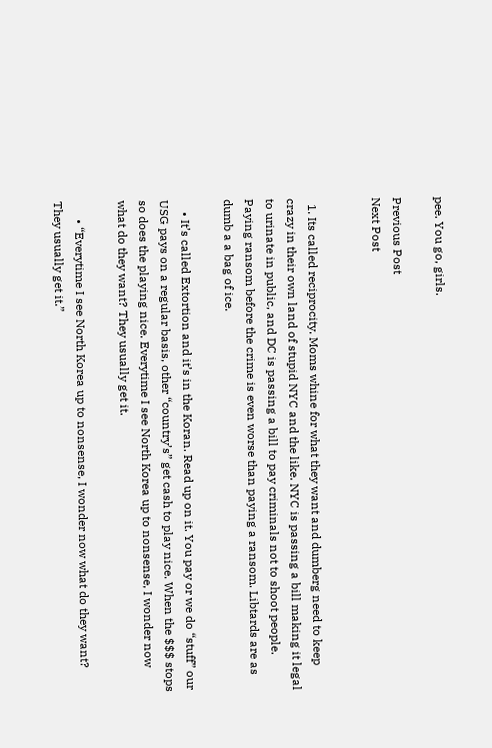pee. You go, girls.

Previous Post
Next Post


  1. Its called reciprocity. Moms whine for what they want and dumberg need to keep crazy in their own land of stupid NYC and the like. NYC is passing a bill making it legal to urinate in public, and DC is passing a bill to pay criminals not to shoot people. Paying ransom before the crime is even worse than paying a ransom. Libtards are as dumb a a bag of ice.

    • It’s called Extortion and it’s in the Koran. Read up on it. You pay or we do “stuff” our USG pays on a regular basis, other “country’s” get cash to play nice. When the $$$ stops so does the playing nice. Everytime I see North Korea up to nonsense, I wonder now what do they want? They usually get it.

      • “Everytime I see North Korea up to nonsense, I wonder now what do they want? They usually get it.”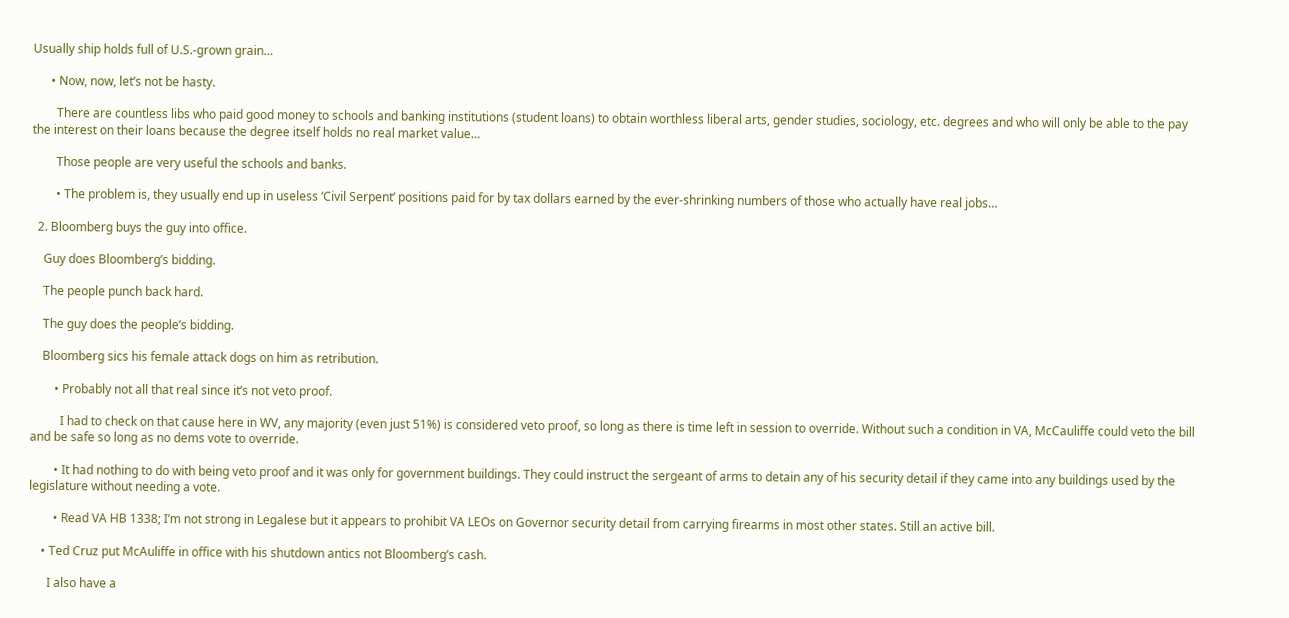Usually ship holds full of U.S.-grown grain…

      • Now, now, let’s not be hasty.

        There are countless libs who paid good money to schools and banking institutions (student loans) to obtain worthless liberal arts, gender studies, sociology, etc. degrees and who will only be able to the pay the interest on their loans because the degree itself holds no real market value…

        Those people are very useful the schools and banks.

        • The problem is, they usually end up in useless ‘Civil Serpent’ positions paid for by tax dollars earned by the ever-shrinking numbers of those who actually have real jobs…

  2. Bloomberg buys the guy into office.

    Guy does Bloomberg’s bidding.

    The people punch back hard.

    The guy does the people’s bidding.

    Bloomberg sics his female attack dogs on him as retribution.

        • Probably not all that real since it’s not veto proof.

          I had to check on that cause here in WV, any majority (even just 51%) is considered veto proof, so long as there is time left in session to override. Without such a condition in VA, McCauliffe could veto the bill and be safe so long as no dems vote to override.

        • It had nothing to do with being veto proof and it was only for government buildings. They could instruct the sergeant of arms to detain any of his security detail if they came into any buildings used by the legislature without needing a vote.

        • Read VA HB 1338; I’m not strong in Legalese but it appears to prohibit VA LEOs on Governor security detail from carrying firearms in most other states. Still an active bill.

    • Ted Cruz put McAuliffe in office with his shutdown antics not Bloomberg’s cash.

      I also have a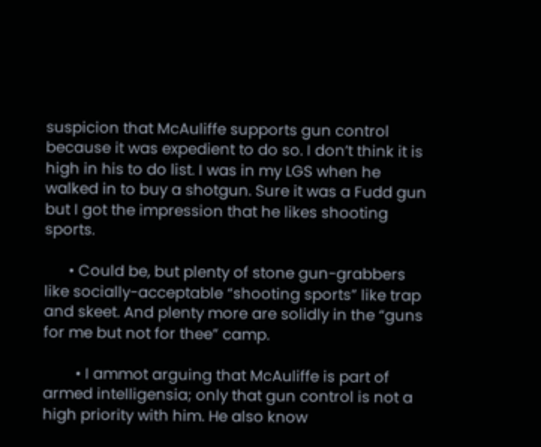suspicion that McAuliffe supports gun control because it was expedient to do so. I don’t think it is high in his to do list. I was in my LGS when he walked in to buy a shotgun. Sure it was a Fudd gun but I got the impression that he likes shooting sports.

      • Could be, but plenty of stone gun-grabbers like socially-acceptable “shooting sports” like trap and skeet. And plenty more are solidly in the “guns for me but not for thee” camp.

        • I ammot arguing that McAuliffe is part of armed intelligensia; only that gun control is not a high priority with him. He also know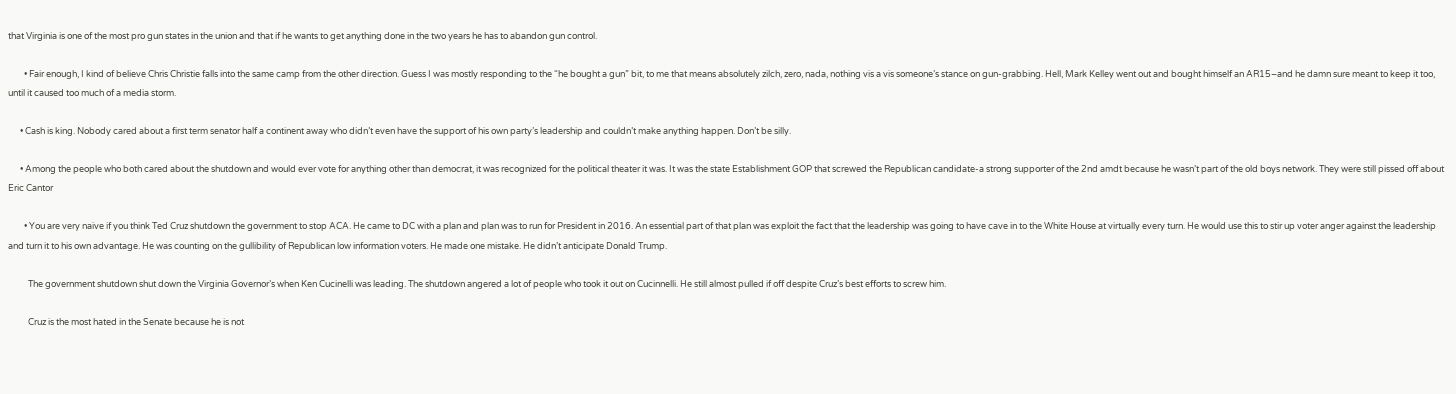that Virginia is one of the most pro gun states in the union and that if he wants to get anything done in the two years he has to abandon gun control.

        • Fair enough, I kind of believe Chris Christie falls into the same camp from the other direction. Guess I was mostly responding to the “he bought a gun” bit, to me that means absolutely zilch, zero, nada, nothing vis a vis someone’s stance on gun-grabbing. Hell, Mark Kelley went out and bought himself an AR15–and he damn sure meant to keep it too, until it caused too much of a media storm.

      • Cash is king. Nobody cared about a first term senator half a continent away who didn’t even have the support of his own party’s leadership and couldn’t make anything happen. Don’t be silly.

      • Among the people who both cared about the shutdown and would ever vote for anything other than democrat, it was recognized for the political theater it was. It was the state Establishment GOP that screwed the Republican candidate-a strong supporter of the 2nd amdt because he wasn’t part of the old boys network. They were still pissed off about Eric Cantor

        • You are very naive if you think Ted Cruz shutdown the government to stop ACA. He came to DC with a plan and plan was to run for President in 2016. An essential part of that plan was exploit the fact that the leadership was going to have cave in to the White House at virtually every turn. He would use this to stir up voter anger against the leadership and turn it to his own advantage. He was counting on the gullibility of Republican low information voters. He made one mistake. He didn’t anticipate Donald Trump.

          The government shutdown shut down the Virginia Governor’s when Ken Cucinelli was leading. The shutdown angered a lot of people who took it out on Cucinnelli. He still almost pulled if off despite Cruz’s best efforts to screw him.

          Cruz is the most hated in the Senate because he is not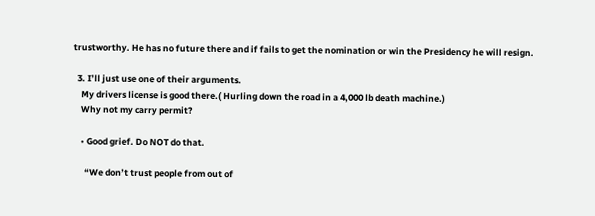trustworthy. He has no future there and if fails to get the nomination or win the Presidency he will resign.

  3. I’ll just use one of their arguments.
    My drivers license is good there.( Hurling down the road in a 4,000 lb death machine.)
    Why not my carry permit?

    • Good grief. Do NOT do that.

      “We don’t trust people from out of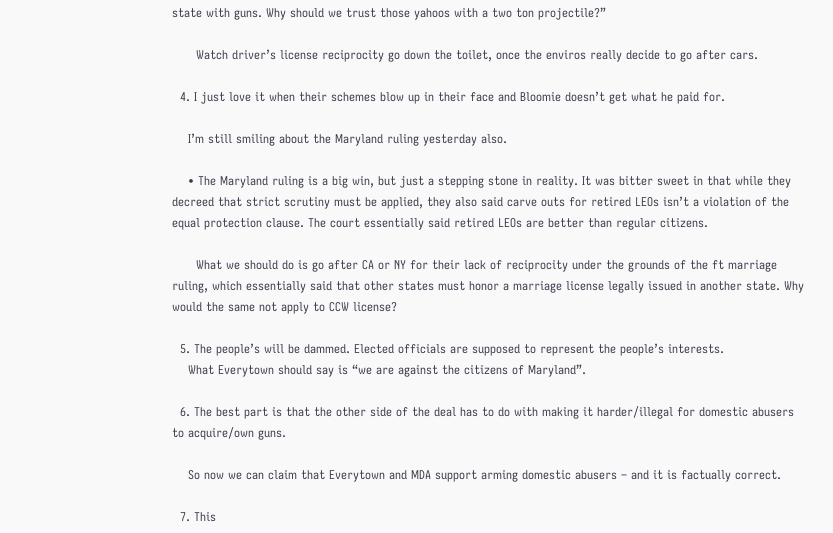state with guns. Why should we trust those yahoos with a two ton projectile?”

      Watch driver’s license reciprocity go down the toilet, once the enviros really decide to go after cars.

  4. I just love it when their schemes blow up in their face and Bloomie doesn’t get what he paid for.

    I’m still smiling about the Maryland ruling yesterday also.

    • The Maryland ruling is a big win, but just a stepping stone in reality. It was bitter sweet in that while they decreed that strict scrutiny must be applied, they also said carve outs for retired LEOs isn’t a violation of the equal protection clause. The court essentially said retired LEOs are better than regular citizens.

      What we should do is go after CA or NY for their lack of reciprocity under the grounds of the ft marriage ruling, which essentially said that other states must honor a marriage license legally issued in another state. Why would the same not apply to CCW license?

  5. The people’s will be dammed. Elected officials are supposed to represent the people’s interests.
    What Everytown should say is “we are against the citizens of Maryland”.

  6. The best part is that the other side of the deal has to do with making it harder/illegal for domestic abusers to acquire/own guns.

    So now we can claim that Everytown and MDA support arming domestic abusers – and it is factually correct.

  7. This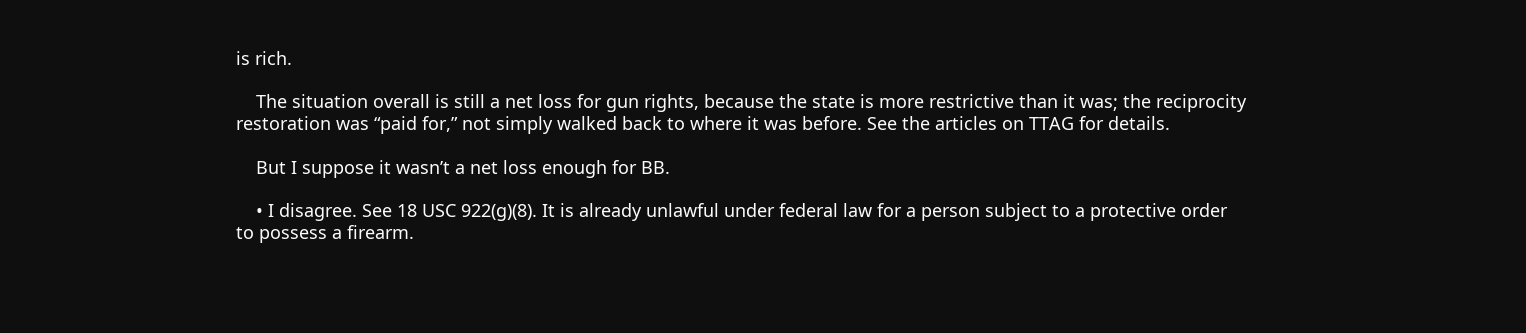is rich.

    The situation overall is still a net loss for gun rights, because the state is more restrictive than it was; the reciprocity restoration was “paid for,” not simply walked back to where it was before. See the articles on TTAG for details.

    But I suppose it wasn’t a net loss enough for BB.

    • I disagree. See 18 USC 922(g)(8). It is already unlawful under federal law for a person subject to a protective order to possess a firearm.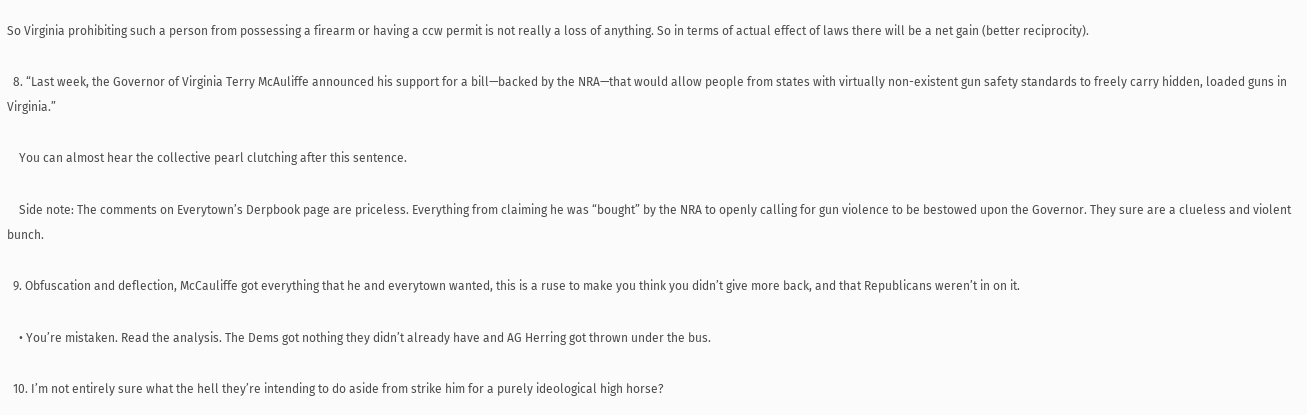So Virginia prohibiting such a person from possessing a firearm or having a ccw permit is not really a loss of anything. So in terms of actual effect of laws there will be a net gain (better reciprocity).

  8. “Last week, the Governor of Virginia Terry McAuliffe announced his support for a bill—backed by the NRA—that would allow people from states with virtually non-existent gun safety standards to freely carry hidden, loaded guns in Virginia.”

    You can almost hear the collective pearl clutching after this sentence.

    Side note: The comments on Everytown’s Derpbook page are priceless. Everything from claiming he was “bought” by the NRA to openly calling for gun violence to be bestowed upon the Governor. They sure are a clueless and violent bunch.

  9. Obfuscation and deflection, McCauliffe got everything that he and everytown wanted, this is a ruse to make you think you didn’t give more back, and that Republicans weren’t in on it.

    • You’re mistaken. Read the analysis. The Dems got nothing they didn’t already have and AG Herring got thrown under the bus.

  10. I’m not entirely sure what the hell they’re intending to do aside from strike him for a purely ideological high horse?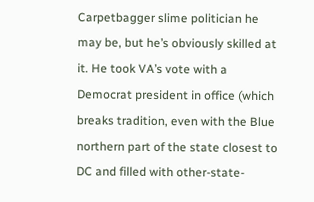Carpetbagger slime politician he may be, but he’s obviously skilled at it. He took VA’s vote with a Democrat president in office (which breaks tradition, even with the Blue northern part of the state closest to DC and filled with other-state-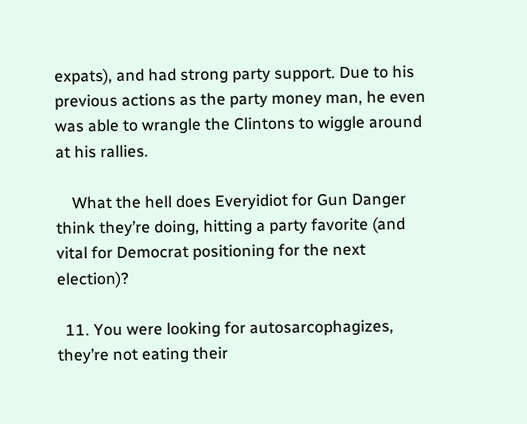expats), and had strong party support. Due to his previous actions as the party money man, he even was able to wrangle the Clintons to wiggle around at his rallies.

    What the hell does Everyidiot for Gun Danger think they’re doing, hitting a party favorite (and vital for Democrat positioning for the next election)?

  11. You were looking for autosarcophagizes, they’re not eating their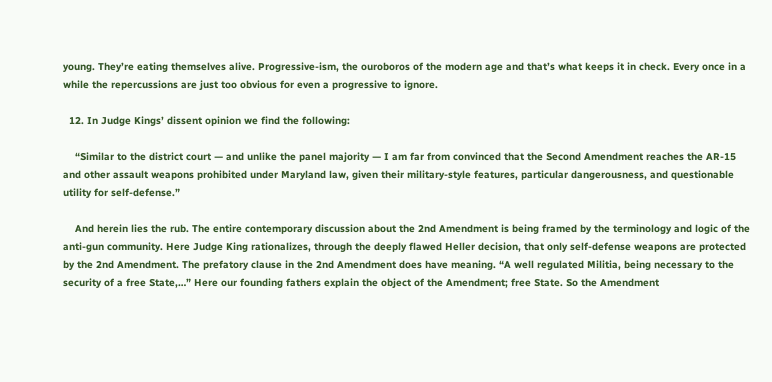young. They’re eating themselves alive. Progressive-ism, the ouroboros of the modern age and that’s what keeps it in check. Every once in a while the repercussions are just too obvious for even a progressive to ignore.

  12. In Judge Kings’ dissent opinion we find the following:

    “Similar to the district court — and unlike the panel majority — I am far from convinced that the Second Amendment reaches the AR-15 and other assault weapons prohibited under Maryland law, given their military-style features, particular dangerousness, and questionable utility for self-defense.”

    And herein lies the rub. The entire contemporary discussion about the 2nd Amendment is being framed by the terminology and logic of the anti-gun community. Here Judge King rationalizes, through the deeply flawed Heller decision, that only self-defense weapons are protected by the 2nd Amendment. The prefatory clause in the 2nd Amendment does have meaning. “A well regulated Militia, being necessary to the security of a free State,…” Here our founding fathers explain the object of the Amendment; free State. So the Amendment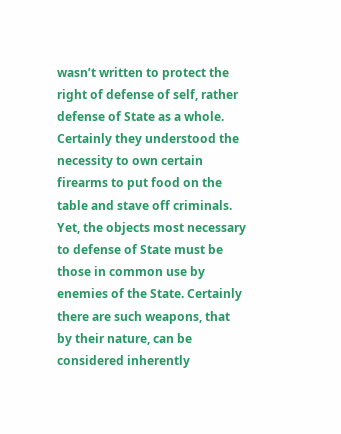wasn’t written to protect the right of defense of self, rather defense of State as a whole. Certainly they understood the necessity to own certain firearms to put food on the table and stave off criminals. Yet, the objects most necessary to defense of State must be those in common use by enemies of the State. Certainly there are such weapons, that by their nature, can be considered inherently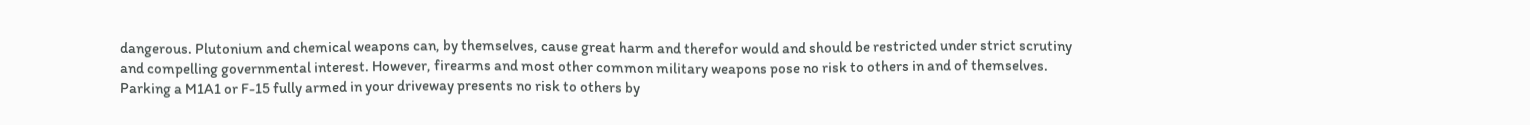dangerous. Plutonium and chemical weapons can, by themselves, cause great harm and therefor would and should be restricted under strict scrutiny and compelling governmental interest. However, firearms and most other common military weapons pose no risk to others in and of themselves. Parking a M1A1 or F-15 fully armed in your driveway presents no risk to others by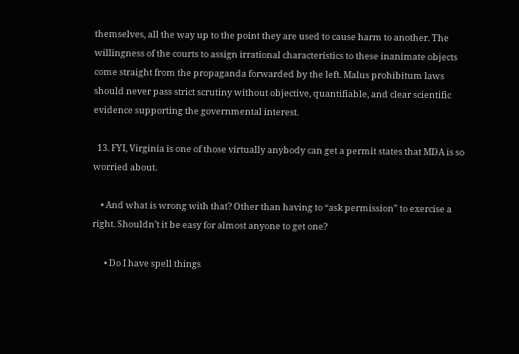themselves, all the way up to the point they are used to cause harm to another. The willingness of the courts to assign irrational characteristics to these inanimate objects come straight from the propaganda forwarded by the left. Malus prohibitum laws should never pass strict scrutiny without objective, quantifiable, and clear scientific evidence supporting the governmental interest.

  13. FYI, Virginia is one of those virtually anybody can get a permit states that MDA is so worried about.

    • And what is wrong with that? Other than having to “ask permission” to exercise a right. Shouldn’t it be easy for almost anyone to get one?

      • Do I have spell things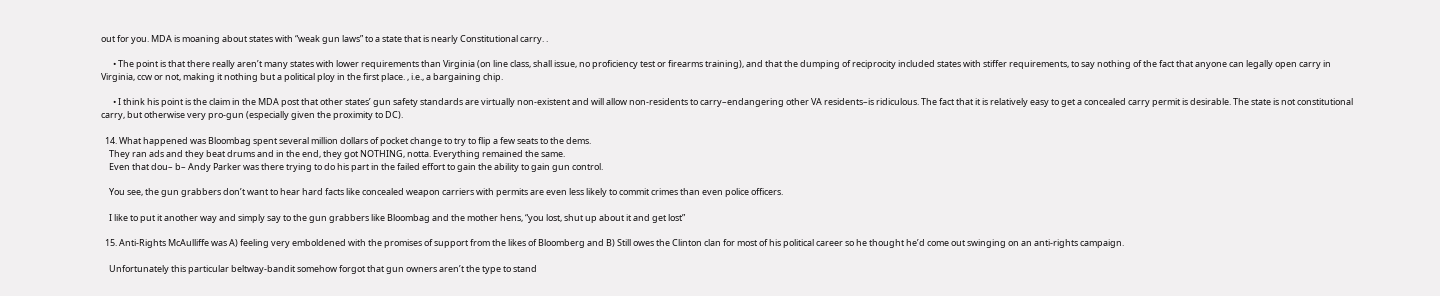out for you. MDA is moaning about states with “weak gun laws” to a state that is nearly Constitutional carry. .

      • The point is that there really aren’t many states with lower requirements than Virginia (on line class, shall issue, no proficiency test or firearms training), and that the dumping of reciprocity included states with stiffer requirements, to say nothing of the fact that anyone can legally open carry in Virginia, ccw or not, making it nothing but a political ploy in the first place. , i.e., a bargaining chip.

      • I think his point is the claim in the MDA post that other states’ gun safety standards are virtually non-existent and will allow non-residents to carry–endangering other VA residents–is ridiculous. The fact that it is relatively easy to get a concealed carry permit is desirable. The state is not constitutional carry, but otherwise very pro-gun (especially given the proximity to DC).

  14. What happened was Bloombag spent several million dollars of pocket change to try to flip a few seats to the dems.
    They ran ads and they beat drums and in the end, they got NOTHING, notta. Everything remained the same.
    Even that dou– b– Andy Parker was there trying to do his part in the failed effort to gain the ability to gain gun control.

    You see, the gun grabbers don’t want to hear hard facts like concealed weapon carriers with permits are even less likely to commit crimes than even police officers.

    I like to put it another way and simply say to the gun grabbers like Bloombag and the mother hens, “you lost, shut up about it and get lost”

  15. Anti-Rights McAulliffe was A) feeling very emboldened with the promises of support from the likes of Bloomberg and B) Still owes the Clinton clan for most of his political career so he thought he’d come out swinging on an anti-rights campaign.

    Unfortunately this particular beltway-bandit somehow forgot that gun owners aren’t the type to stand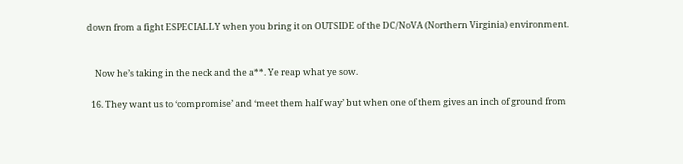down from a fight ESPECIALLY when you bring it on OUTSIDE of the DC/NoVA (Northern Virginia) environment.


    Now he’s taking in the neck and the a**. Ye reap what ye sow.

  16. They want us to ‘compromise’ and ‘meet them half way’ but when one of them gives an inch of ground from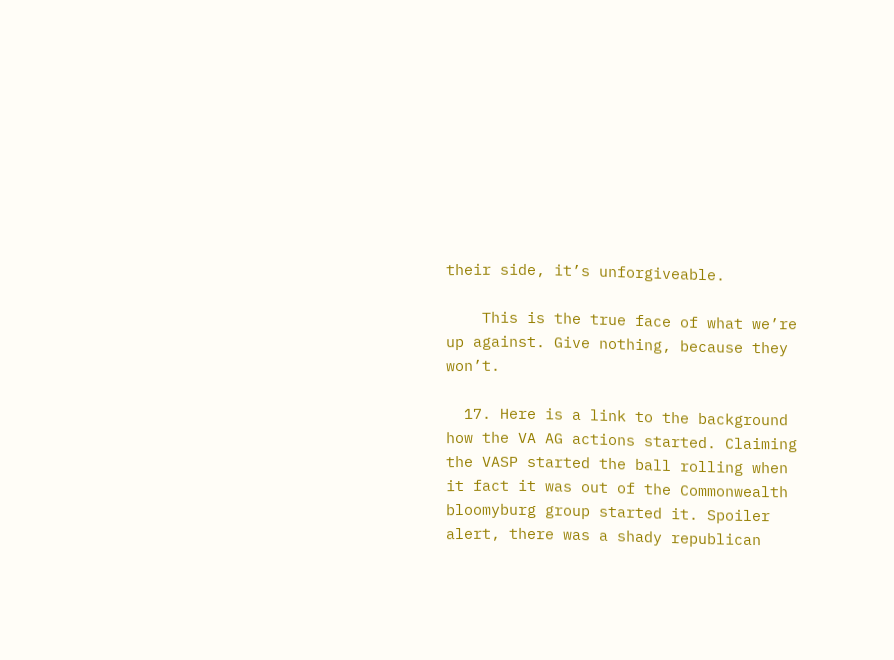their side, it’s unforgiveable.

    This is the true face of what we’re up against. Give nothing, because they won’t.

  17. Here is a link to the background how the VA AG actions started. Claiming the VASP started the ball rolling when it fact it was out of the Commonwealth bloomyburg group started it. Spoiler alert, there was a shady republican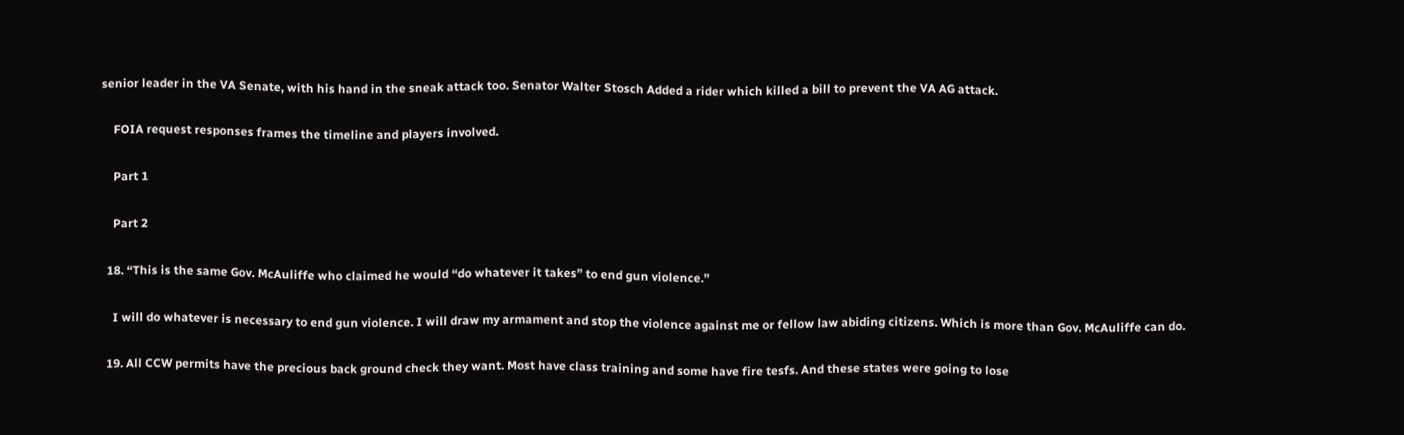senior leader in the VA Senate, with his hand in the sneak attack too. Senator Walter Stosch Added a rider which killed a bill to prevent the VA AG attack.

    FOIA request responses frames the timeline and players involved.

    Part 1

    Part 2

  18. “This is the same Gov. McAuliffe who claimed he would “do whatever it takes” to end gun violence.”

    I will do whatever is necessary to end gun violence. I will draw my armament and stop the violence against me or fellow law abiding citizens. Which is more than Gov. McAuliffe can do.

  19. All CCW permits have the precious back ground check they want. Most have class training and some have fire tesfs. And these states were going to lose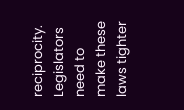reciprocity. Legislators need to make these laws tighter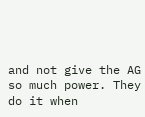and not give the AG so much power. They do it when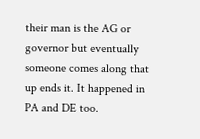their man is the AG or governor but eventually someone comes along that up ends it. It happened in PA and DE too.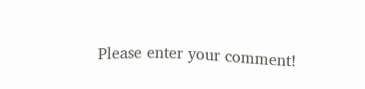Please enter your comment!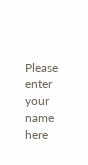Please enter your name here